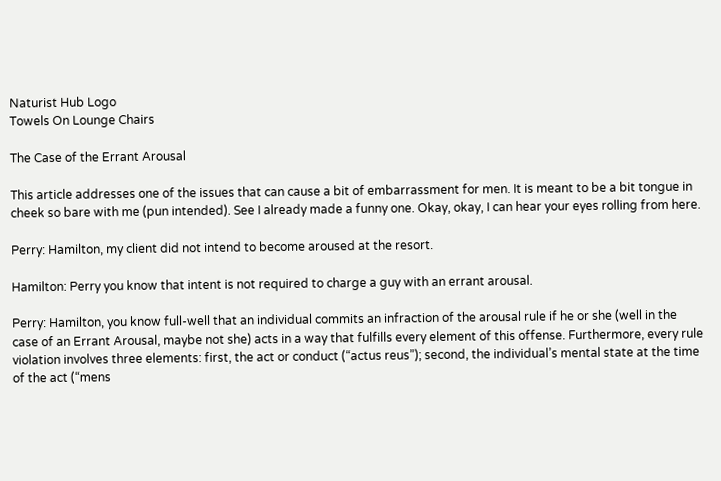Naturist Hub Logo
Towels On Lounge Chairs

The Case of the Errant Arousal

This article addresses one of the issues that can cause a bit of embarrassment for men. It is meant to be a bit tongue in cheek so bare with me (pun intended). See I already made a funny one. Okay, okay, I can hear your eyes rolling from here.

Perry: Hamilton, my client did not intend to become aroused at the resort.

Hamilton: Perry you know that intent is not required to charge a guy with an errant arousal.

Perry: Hamilton, you know full-well that an individual commits an infraction of the arousal rule if he or she (well in the case of an Errant Arousal, maybe not she) acts in a way that fulfills every element of this offense. Furthermore, every rule violation involves three elements: first, the act or conduct (“actus reus”); second, the individual’s mental state at the time of the act (“mens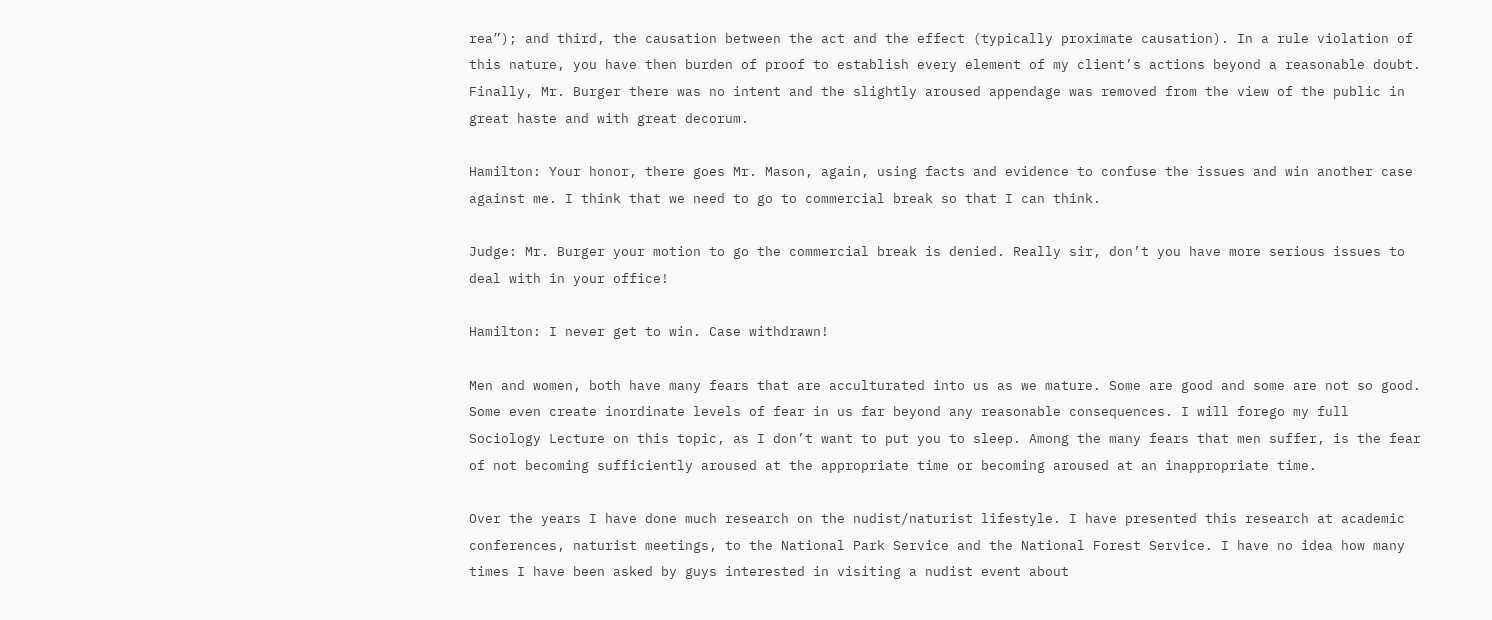rea”); and third, the causation between the act and the effect (typically proximate causation). In a rule violation of this nature, you have then burden of proof to establish every element of my client’s actions beyond a reasonable doubt. Finally, Mr. Burger there was no intent and the slightly aroused appendage was removed from the view of the public in great haste and with great decorum.

Hamilton: Your honor, there goes Mr. Mason, again, using facts and evidence to confuse the issues and win another case against me. I think that we need to go to commercial break so that I can think.

Judge: Mr. Burger your motion to go the commercial break is denied. Really sir, don’t you have more serious issues to deal with in your office!

Hamilton: I never get to win. Case withdrawn!

Men and women, both have many fears that are acculturated into us as we mature. Some are good and some are not so good. Some even create inordinate levels of fear in us far beyond any reasonable consequences. I will forego my full Sociology Lecture on this topic, as I don’t want to put you to sleep. Among the many fears that men suffer, is the fear of not becoming sufficiently aroused at the appropriate time or becoming aroused at an inappropriate time.

Over the years I have done much research on the nudist/naturist lifestyle. I have presented this research at academic conferences, naturist meetings, to the National Park Service and the National Forest Service. I have no idea how many times I have been asked by guys interested in visiting a nudist event about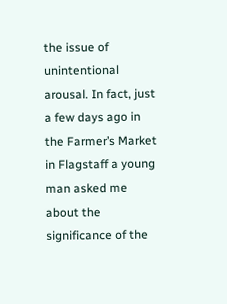the issue of unintentional arousal. In fact, just a few days ago in the Farmer’s Market in Flagstaff a young man asked me about the significance of the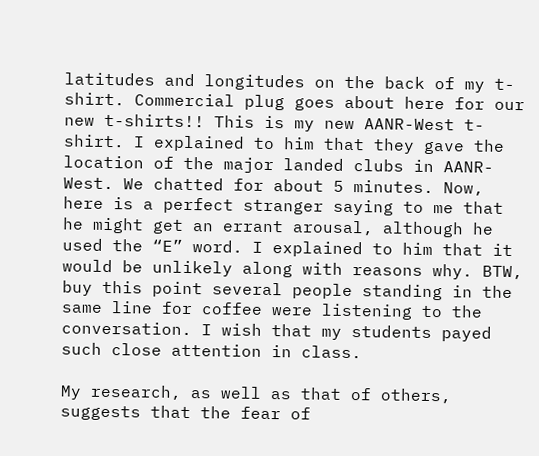latitudes and longitudes on the back of my t-shirt. Commercial plug goes about here for our new t-shirts!! This is my new AANR-West t-shirt. I explained to him that they gave the location of the major landed clubs in AANR-West. We chatted for about 5 minutes. Now, here is a perfect stranger saying to me that he might get an errant arousal, although he used the “E” word. I explained to him that it would be unlikely along with reasons why. BTW, buy this point several people standing in the same line for coffee were listening to the conversation. I wish that my students payed such close attention in class.

My research, as well as that of others, suggests that the fear of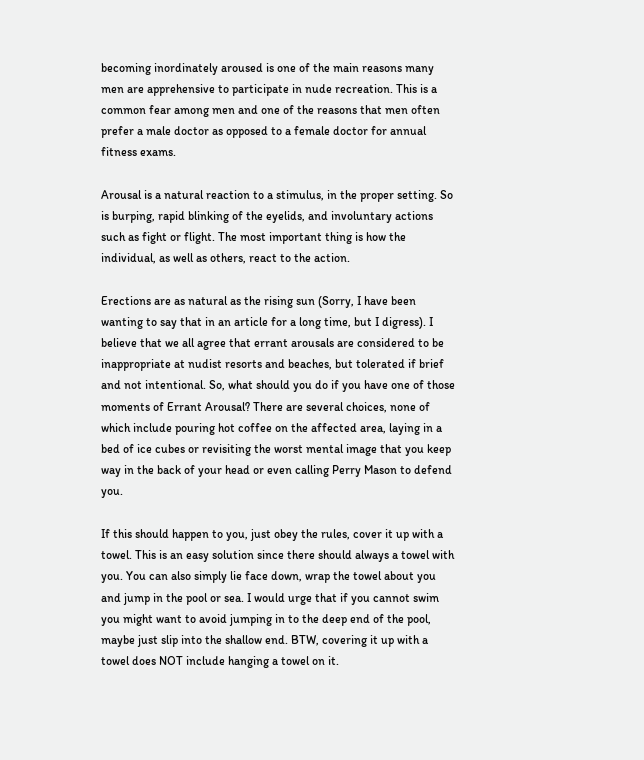becoming inordinately aroused is one of the main reasons many men are apprehensive to participate in nude recreation. This is a common fear among men and one of the reasons that men often prefer a male doctor as opposed to a female doctor for annual fitness exams.

Arousal is a natural reaction to a stimulus, in the proper setting. So is burping, rapid blinking of the eyelids, and involuntary actions such as fight or flight. The most important thing is how the individual, as well as others, react to the action.

Erections are as natural as the rising sun (Sorry, I have been wanting to say that in an article for a long time, but I digress). I believe that we all agree that errant arousals are considered to be inappropriate at nudist resorts and beaches, but tolerated if brief and not intentional. So, what should you do if you have one of those moments of Errant Arousal? There are several choices, none of which include pouring hot coffee on the affected area, laying in a bed of ice cubes or revisiting the worst mental image that you keep way in the back of your head or even calling Perry Mason to defend you.

If this should happen to you, just obey the rules, cover it up with a towel. This is an easy solution since there should always a towel with you. You can also simply lie face down, wrap the towel about you and jump in the pool or sea. I would urge that if you cannot swim you might want to avoid jumping in to the deep end of the pool, maybe just slip into the shallow end. BTW, covering it up with a towel does NOT include hanging a towel on it.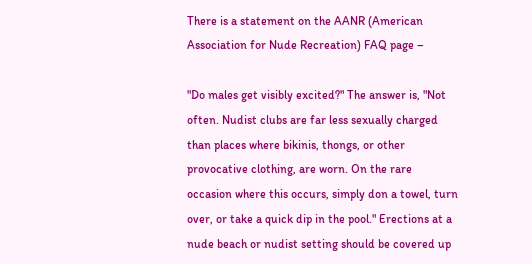There is a statement on the AANR (American Association for Nude Recreation) FAQ page –

"Do males get visibly excited?" The answer is, "Not often. Nudist clubs are far less sexually charged than places where bikinis, thongs, or other provocative clothing, are worn. On the rare occasion where this occurs, simply don a towel, turn over, or take a quick dip in the pool." Erections at a nude beach or nudist setting should be covered up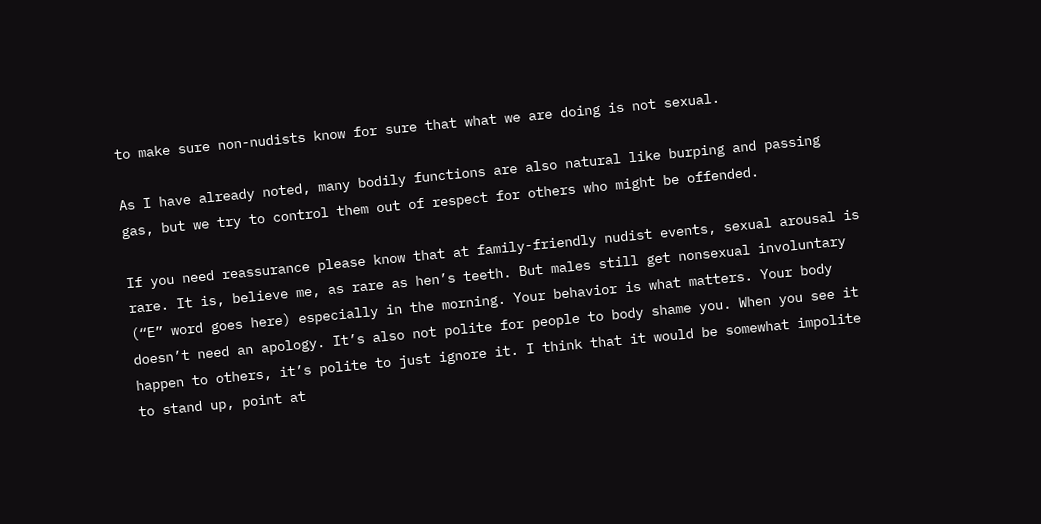to make sure non-nudists know for sure that what we are doing is not sexual.

As I have already noted, many bodily functions are also natural like burping and passing gas, but we try to control them out of respect for others who might be offended.

If you need reassurance please know that at family-friendly nudist events, sexual arousal is rare. It is, believe me, as rare as hen’s teeth. But males still get nonsexual involuntary (“E” word goes here) especially in the morning. Your behavior is what matters. Your body doesn’t need an apology. It’s also not polite for people to body shame you. When you see it happen to others, it’s polite to just ignore it. I think that it would be somewhat impolite to stand up, point at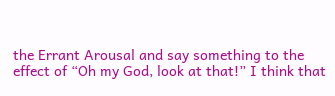the Errant Arousal and say something to the effect of “Oh my God, look at that!” I think that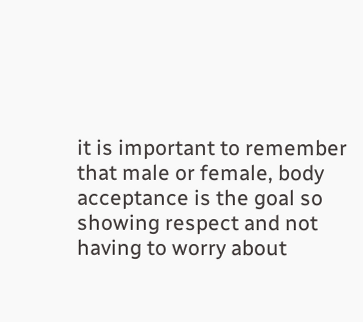it is important to remember that male or female, body acceptance is the goal so showing respect and not having to worry about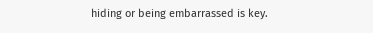hiding or being embarrassed is key.